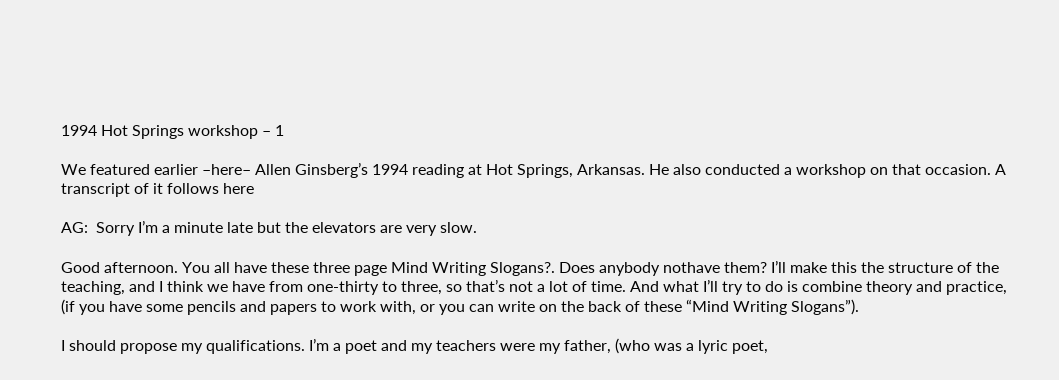1994 Hot Springs workshop – 1

We featured earlier –here– Allen Ginsberg’s 1994 reading at Hot Springs, Arkansas. He also conducted a workshop on that occasion. A transcript of it follows here

AG:  Sorry I’m a minute late but the elevators are very slow.

Good afternoon. You all have these three page Mind Writing Slogans?. Does anybody nothave them? I’ll make this the structure of the teaching, and I think we have from one-thirty to three, so that’s not a lot of time. And what I’ll try to do is combine theory and practice, (if you have some pencils and papers to work with, or you can write on the back of these “Mind Writing Slogans”).

I should propose my qualifications. I’m a poet and my teachers were my father, (who was a lyric poet,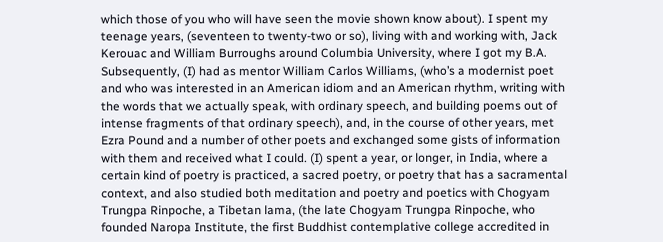which those of you who will have seen the movie shown know about). I spent my teenage years, (seventeen to twenty-two or so), living with and working with, Jack Kerouac and William Burroughs around Columbia University, where I got my B.A. Subsequently, (I) had as mentor William Carlos Williams, (who’s a modernist poet and who was interested in an American idiom and an American rhythm, writing with the words that we actually speak, with ordinary speech, and building poems out of intense fragments of that ordinary speech), and, in the course of other years, met Ezra Pound and a number of other poets and exchanged some gists of information with them and received what I could. (I) spent a year, or longer, in India, where a certain kind of poetry is practiced, a sacred poetry, or poetry that has a sacramental context, and also studied both meditation and poetry and poetics with Chogyam Trungpa Rinpoche, a Tibetan lama, (the late Chogyam Trungpa Rinpoche, who founded Naropa Institute, the first Buddhist contemplative college accredited in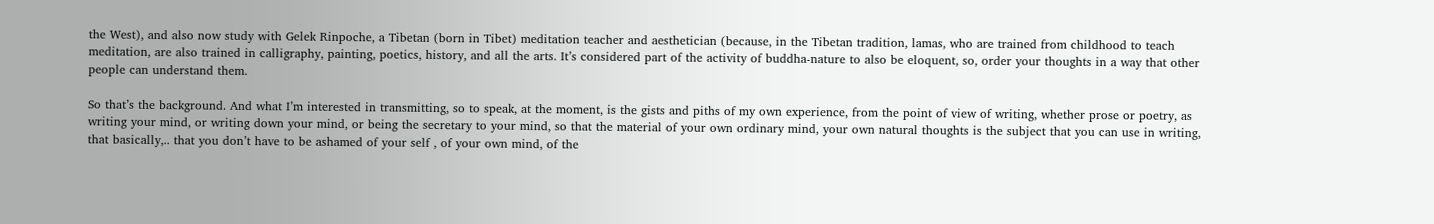the West), and also now study with Gelek Rinpoche, a Tibetan (born in Tibet) meditation teacher and aesthetician (because, in the Tibetan tradition, lamas, who are trained from childhood to teach meditation, are also trained in calligraphy, painting, poetics, history, and all the arts. It’s considered part of the activity of buddha-nature to also be eloquent, so, order your thoughts in a way that other people can understand them.

So that’s the background. And what I’m interested in transmitting, so to speak, at the moment, is the gists and piths of my own experience, from the point of view of writing, whether prose or poetry, as writing your mind, or writing down your mind, or being the secretary to your mind, so that the material of your own ordinary mind, your own natural thoughts is the subject that you can use in writing, that basically,.. that you don’t have to be ashamed of your self , of your own mind, of the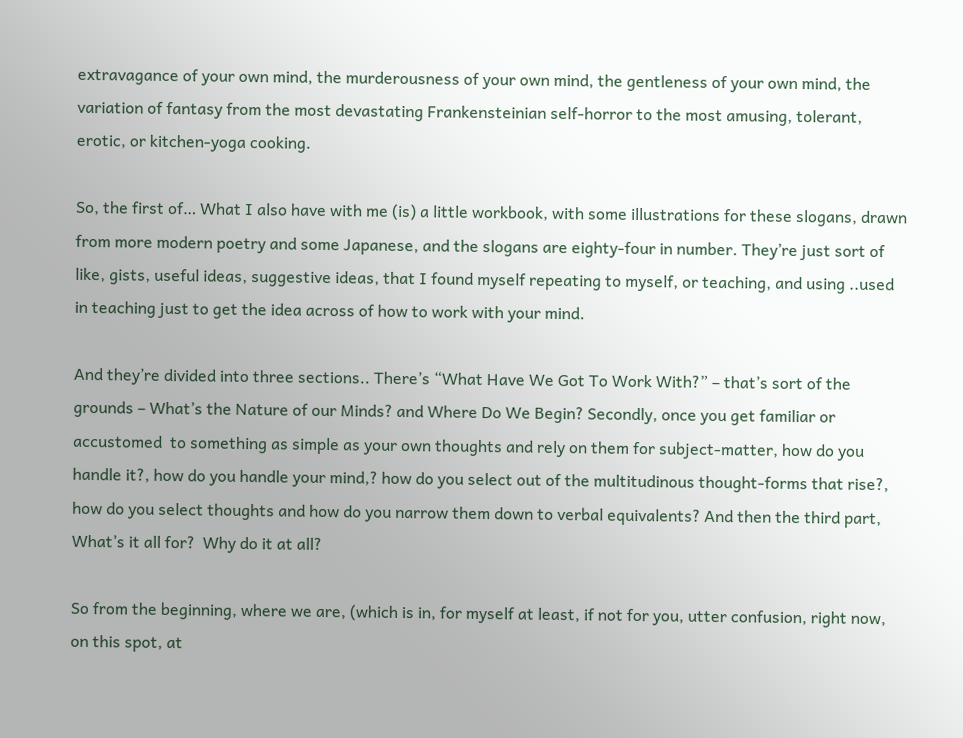extravagance of your own mind, the murderousness of your own mind, the gentleness of your own mind, the variation of fantasy from the most devastating Frankensteinian self-horror to the most amusing, tolerant, erotic, or kitchen-yoga cooking.

So, the first of… What I also have with me (is) a little workbook, with some illustrations for these slogans, drawn from more modern poetry and some Japanese, and the slogans are eighty-four in number. They’re just sort of like, gists, useful ideas, suggestive ideas, that I found myself repeating to myself, or teaching, and using ..used in teaching just to get the idea across of how to work with your mind.

And they’re divided into three sections.. There’s “What Have We Got To Work With?” – that’s sort of the grounds – What’s the Nature of our Minds? and Where Do We Begin? Secondly, once you get familiar or accustomed  to something as simple as your own thoughts and rely on them for subject-matter, how do you handle it?, how do you handle your mind,? how do you select out of the multitudinous thought-forms that rise?, how do you select thoughts and how do you narrow them down to verbal equivalents? And then the third part, What’s it all for?  Why do it at all?

So from the beginning, where we are, (which is in, for myself at least, if not for you, utter confusion, right now, on this spot, at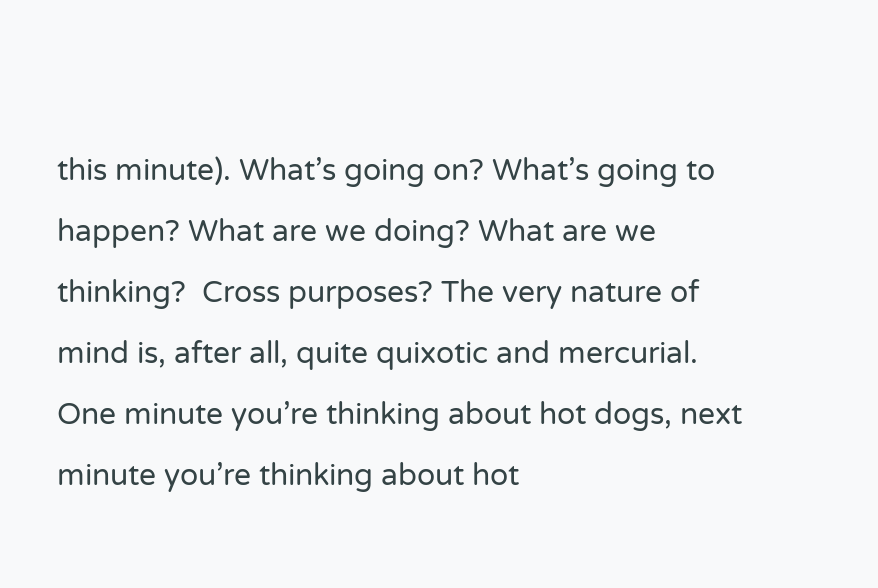this minute). What’s going on? What’s going to happen? What are we doing? What are we thinking?  Cross purposes? The very nature of mind is, after all, quite quixotic and mercurial. One minute you’re thinking about hot dogs, next minute you’re thinking about hot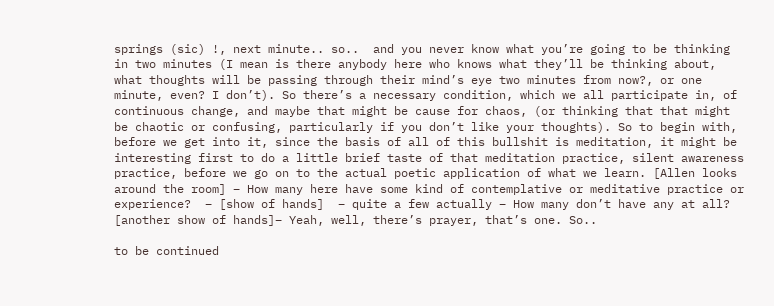springs (sic) !, next minute.. so..  and you never know what you’re going to be thinking in two minutes (I mean is there anybody here who knows what they’ll be thinking about, what thoughts will be passing through their mind’s eye two minutes from now?, or one minute, even? I don’t). So there’s a necessary condition, which we all participate in, of continuous change, and maybe that might be cause for chaos, (or thinking that that might be chaotic or confusing, particularly if you don’t like your thoughts). So to begin with, before we get into it, since the basis of all of this bullshit is meditation, it might be interesting first to do a little brief taste of that meditation practice, silent awareness practice, before we go on to the actual poetic application of what we learn. [Allen looks around the room] – How many here have some kind of contemplative or meditative practice or experience?  – [show of hands]  – quite a few actually – How many don’t have any at all?  [another show of hands]– Yeah, well, there’s prayer, that’s one. So..

to be continued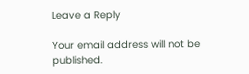Leave a Reply

Your email address will not be published.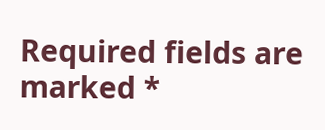Required fields are marked *